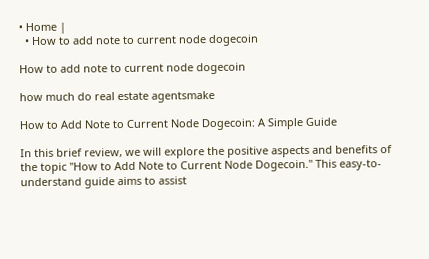• Home |
  • How to add note to current node dogecoin

How to add note to current node dogecoin

how much do real estate agentsmake

How to Add Note to Current Node Dogecoin: A Simple Guide

In this brief review, we will explore the positive aspects and benefits of the topic "How to Add Note to Current Node Dogecoin." This easy-to-understand guide aims to assist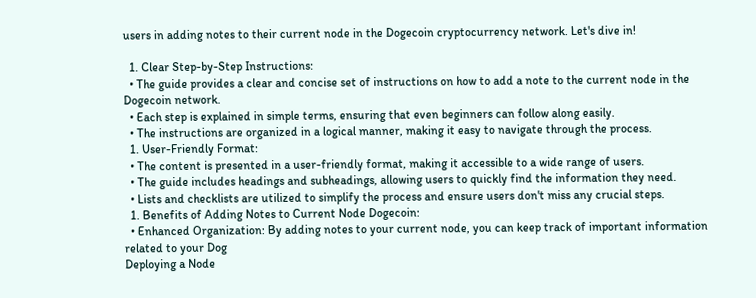users in adding notes to their current node in the Dogecoin cryptocurrency network. Let's dive in!

  1. Clear Step-by-Step Instructions:
  • The guide provides a clear and concise set of instructions on how to add a note to the current node in the Dogecoin network.
  • Each step is explained in simple terms, ensuring that even beginners can follow along easily.
  • The instructions are organized in a logical manner, making it easy to navigate through the process.
  1. User-Friendly Format:
  • The content is presented in a user-friendly format, making it accessible to a wide range of users.
  • The guide includes headings and subheadings, allowing users to quickly find the information they need.
  • Lists and checklists are utilized to simplify the process and ensure users don't miss any crucial steps.
  1. Benefits of Adding Notes to Current Node Dogecoin:
  • Enhanced Organization: By adding notes to your current node, you can keep track of important information related to your Dog
Deploying a Node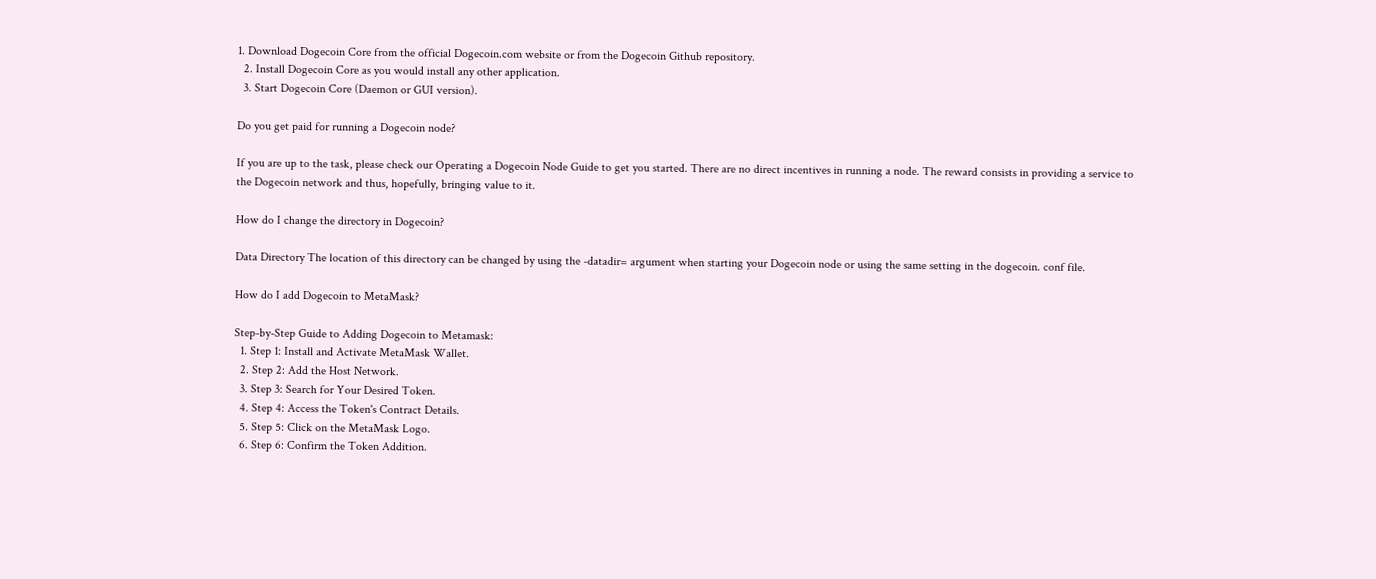1. Download Dogecoin Core from the official Dogecoin.com website or from the Dogecoin Github repository.
  2. Install Dogecoin Core as you would install any other application.
  3. Start Dogecoin Core (Daemon or GUI version).

Do you get paid for running a Dogecoin node?

If you are up to the task, please check our Operating a Dogecoin Node Guide to get you started. There are no direct incentives in running a node. The reward consists in providing a service to the Dogecoin network and thus, hopefully, bringing value to it.

How do I change the directory in Dogecoin?

Data Directory The location of this directory can be changed by using the -datadir= argument when starting your Dogecoin node or using the same setting in the dogecoin. conf file.

How do I add Dogecoin to MetaMask?

Step-by-Step Guide to Adding Dogecoin to Metamask:
  1. Step 1: Install and Activate MetaMask Wallet.
  2. Step 2: Add the Host Network.
  3. Step 3: Search for Your Desired Token.
  4. Step 4: Access the Token's Contract Details.
  5. Step 5: Click on the MetaMask Logo.
  6. Step 6: Confirm the Token Addition.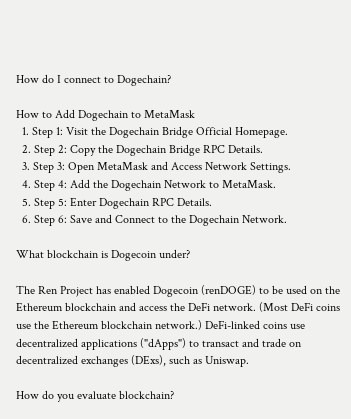How do I connect to Dogechain?

How to Add Dogechain to MetaMask
  1. Step 1: Visit the Dogechain Bridge Official Homepage.
  2. Step 2: Copy the Dogechain Bridge RPC Details.
  3. Step 3: Open MetaMask and Access Network Settings.
  4. Step 4: Add the Dogechain Network to MetaMask.
  5. Step 5: Enter Dogechain RPC Details.
  6. Step 6: Save and Connect to the Dogechain Network.

What blockchain is Dogecoin under?

The Ren Project has enabled Dogecoin (renDOGE) to be used on the Ethereum blockchain and access the DeFi network. (Most DeFi coins use the Ethereum blockchain network.) DeFi-linked coins use decentralized applications ("dApps") to transact and trade on decentralized exchanges (DExs), such as Uniswap.

How do you evaluate blockchain?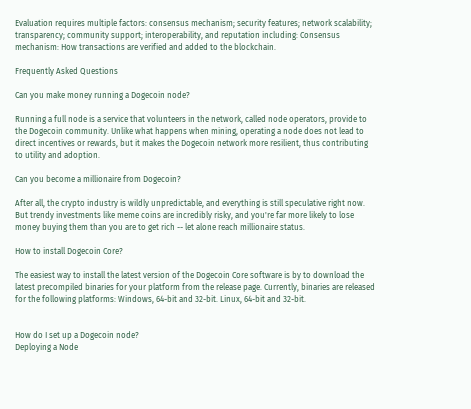Evaluation requires multiple factors: consensus mechanism; security features; network scalability; transparency; community support; interoperability, and reputation including: Consensus mechanism: How transactions are verified and added to the blockchain.

Frequently Asked Questions

Can you make money running a Dogecoin node?

Running a full node is a service that volunteers in the network, called node operators, provide to the Dogecoin community. Unlike what happens when mining, operating a node does not lead to direct incentives or rewards, but it makes the Dogecoin network more resilient, thus contributing to utility and adoption.

Can you become a millionaire from Dogecoin?

After all, the crypto industry is wildly unpredictable, and everything is still speculative right now. But trendy investments like meme coins are incredibly risky, and you're far more likely to lose money buying them than you are to get rich -- let alone reach millionaire status.

How to install Dogecoin Core?

The easiest way to install the latest version of the Dogecoin Core software is by to download the latest precompiled binaries for your platform from the release page. Currently, binaries are released for the following platforms: Windows, 64-bit and 32-bit. Linux, 64-bit and 32-bit.


How do I set up a Dogecoin node?
Deploying a Node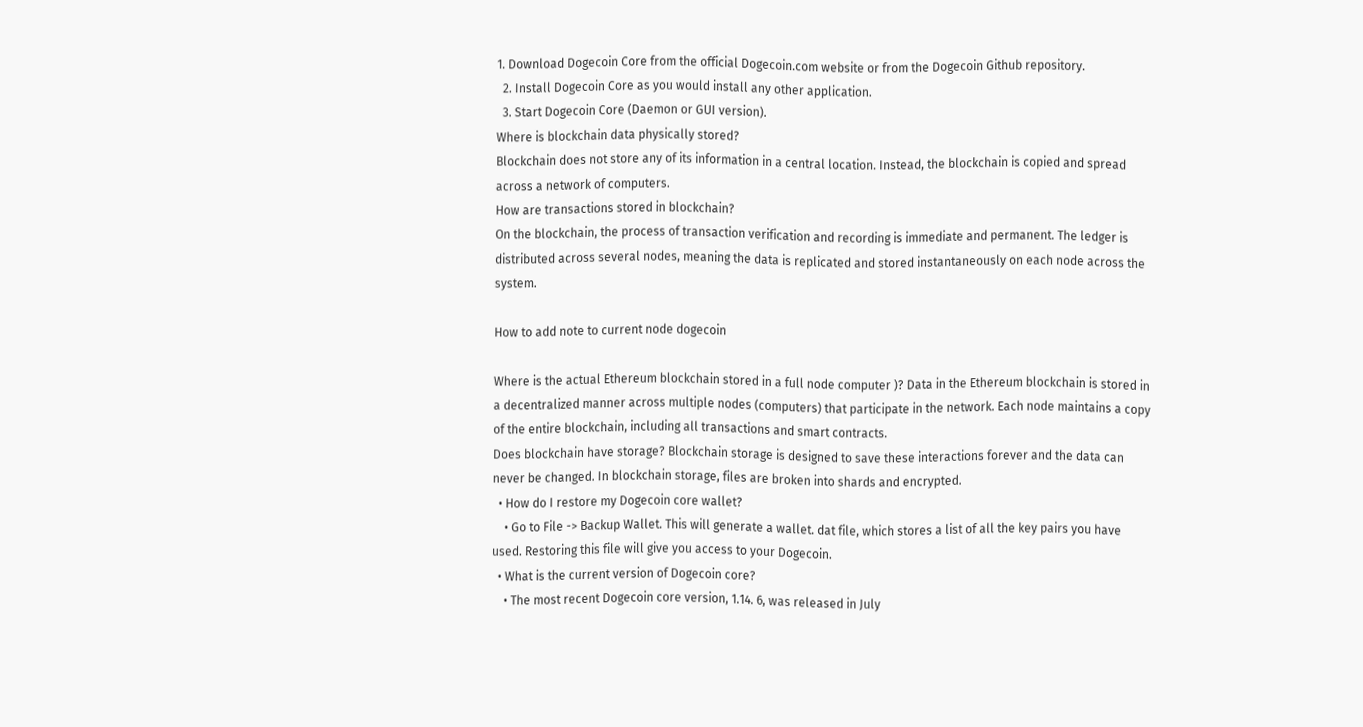1. Download Dogecoin Core from the official Dogecoin.com website or from the Dogecoin Github repository.
  2. Install Dogecoin Core as you would install any other application.
  3. Start Dogecoin Core (Daemon or GUI version).
Where is blockchain data physically stored?
Blockchain does not store any of its information in a central location. Instead, the blockchain is copied and spread across a network of computers.
How are transactions stored in blockchain?
On the blockchain, the process of transaction verification and recording is immediate and permanent. The ledger is distributed across several nodes, meaning the data is replicated and stored instantaneously on each node across the system.

How to add note to current node dogecoin

Where is the actual Ethereum blockchain stored in a full node computer )? Data in the Ethereum blockchain is stored in a decentralized manner across multiple nodes (computers) that participate in the network. Each node maintains a copy of the entire blockchain, including all transactions and smart contracts.
Does blockchain have storage? Blockchain storage is designed to save these interactions forever and the data can never be changed. In blockchain storage, files are broken into shards and encrypted.
  • How do I restore my Dogecoin core wallet?
    • Go to File -> Backup Wallet. This will generate a wallet. dat file, which stores a list of all the key pairs you have used. Restoring this file will give you access to your Dogecoin.
  • What is the current version of Dogecoin core?
    • The most recent Dogecoin core version, 1.14. 6, was released in July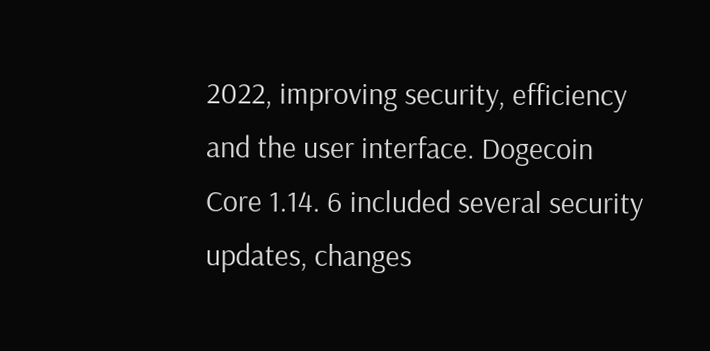2022, improving security, efficiency and the user interface. Dogecoin Core 1.14. 6 included several security updates, changes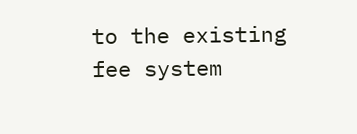to the existing fee system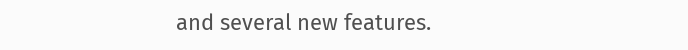and several new features.